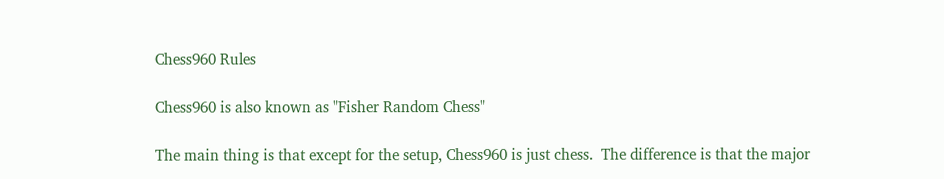Chess960 Rules

Chess960 is also known as "Fisher Random Chess"

The main thing is that except for the setup, Chess960 is just chess.  The difference is that the major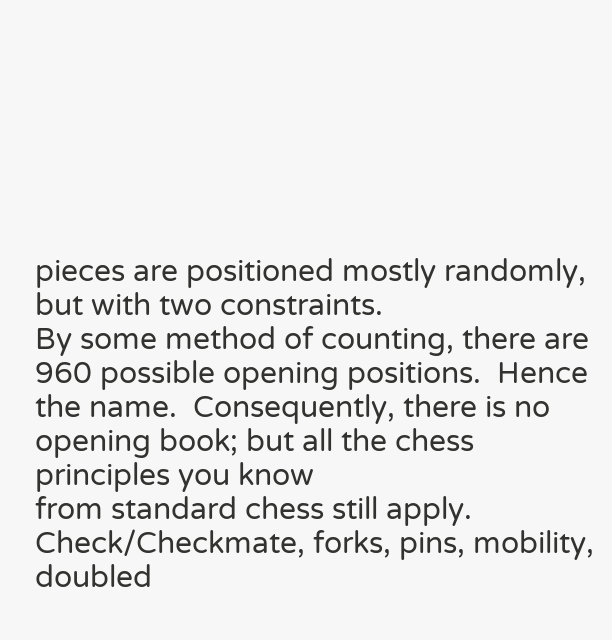pieces are positioned mostly randomly, but with two constraints.
By some method of counting, there are 960 possible opening positions.  Hence the name.  Consequently, there is no opening book; but all the chess principles you know
from standard chess still apply.  Check/Checkmate, forks, pins, mobility, doubled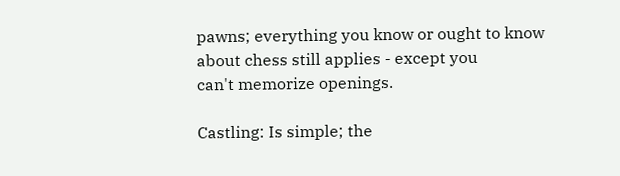pawns; everything you know or ought to know about chess still applies - except you
can't memorize openings.

Castling: Is simple; the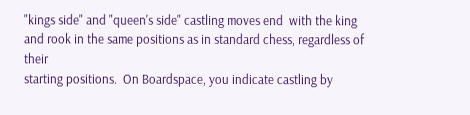"kings side" and "queen's side" castling moves end  with the king and rook in the same positions as in standard chess, regardless of their
starting positions.  On Boardspace, you indicate castling by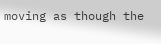moving as though the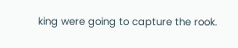king were going to capture the rook.